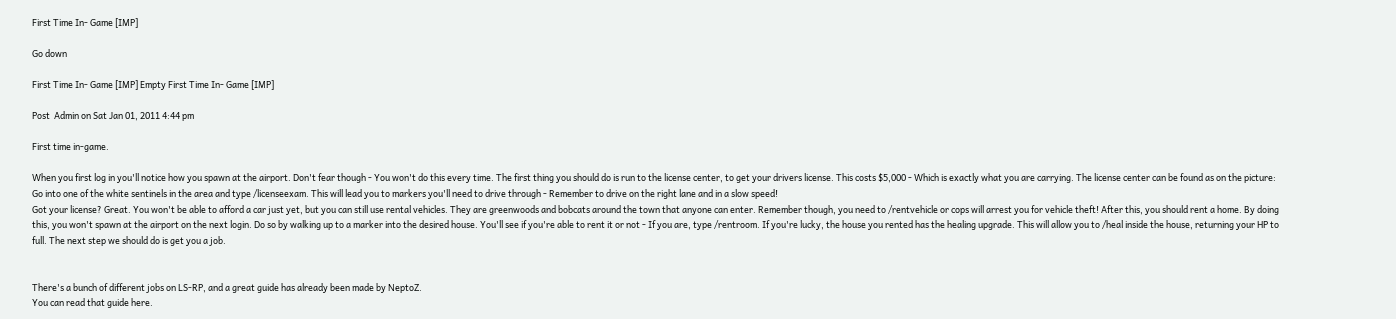First Time In- Game [IMP]

Go down

First Time In- Game [IMP] Empty First Time In- Game [IMP]

Post  Admin on Sat Jan 01, 2011 4:44 pm

First time in-game.

When you first log in you'll notice how you spawn at the airport. Don't fear though - You won't do this every time. The first thing you should do is run to the license center, to get your drivers license. This costs $5,000 - Which is exactly what you are carrying. The license center can be found as on the picture:
Go into one of the white sentinels in the area and type /licenseexam. This will lead you to markers you'll need to drive through - Remember to drive on the right lane and in a slow speed!
Got your license? Great. You won't be able to afford a car just yet, but you can still use rental vehicles. They are greenwoods and bobcats around the town that anyone can enter. Remember though, you need to /rentvehicle or cops will arrest you for vehicle theft! After this, you should rent a home. By doing this, you won't spawn at the airport on the next login. Do so by walking up to a marker into the desired house. You'll see if you're able to rent it or not - If you are, type /rentroom. If you're lucky, the house you rented has the healing upgrade. This will allow you to /heal inside the house, returning your HP to full. The next step we should do is get you a job.


There's a bunch of different jobs on LS-RP, and a great guide has already been made by NeptoZ.
You can read that guide here.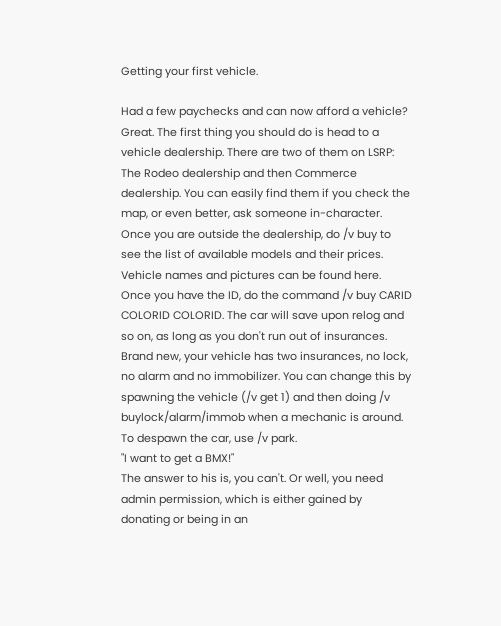Getting your first vehicle.

Had a few paychecks and can now afford a vehicle? Great. The first thing you should do is head to a vehicle dealership. There are two of them on LSRP: The Rodeo dealership and then Commerce dealership. You can easily find them if you check the map, or even better, ask someone in-character. Once you are outside the dealership, do /v buy to see the list of available models and their prices. Vehicle names and pictures can be found here. Once you have the ID, do the command /v buy CARID COLORID COLORID. The car will save upon relog and so on, as long as you don't run out of insurances. Brand new, your vehicle has two insurances, no lock, no alarm and no immobilizer. You can change this by spawning the vehicle (/v get 1) and then doing /v buylock/alarm/immob when a mechanic is around. To despawn the car, use /v park.
"I want to get a BMX!"
The answer to his is, you can't. Or well, you need admin permission, which is either gained by donating or being in an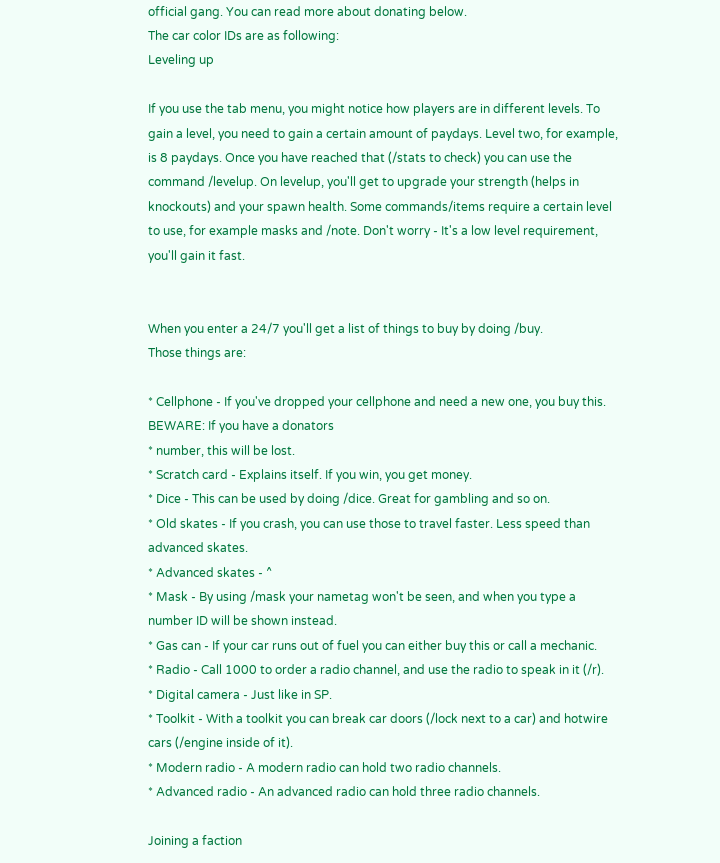official gang. You can read more about donating below.
The car color IDs are as following:
Leveling up

If you use the tab menu, you might notice how players are in different levels. To gain a level, you need to gain a certain amount of paydays. Level two, for example, is 8 paydays. Once you have reached that (/stats to check) you can use the command /levelup. On levelup, you'll get to upgrade your strength (helps in knockouts) and your spawn health. Some commands/items require a certain level to use, for example masks and /note. Don't worry - It's a low level requirement, you'll gain it fast.


When you enter a 24/7 you'll get a list of things to buy by doing /buy.
Those things are:

* Cellphone - If you've dropped your cellphone and need a new one, you buy this. BEWARE: If you have a donators
* number, this will be lost.
* Scratch card - Explains itself. If you win, you get money.
* Dice - This can be used by doing /dice. Great for gambling and so on.
* Old skates - If you crash, you can use those to travel faster. Less speed than advanced skates.
* Advanced skates - ^
* Mask - By using /mask your nametag won't be seen, and when you type a number ID will be shown instead.
* Gas can - If your car runs out of fuel you can either buy this or call a mechanic.
* Radio - Call 1000 to order a radio channel, and use the radio to speak in it (/r).
* Digital camera - Just like in SP.
* Toolkit - With a toolkit you can break car doors (/lock next to a car) and hotwire cars (/engine inside of it).
* Modern radio - A modern radio can hold two radio channels.
* Advanced radio - An advanced radio can hold three radio channels.

Joining a faction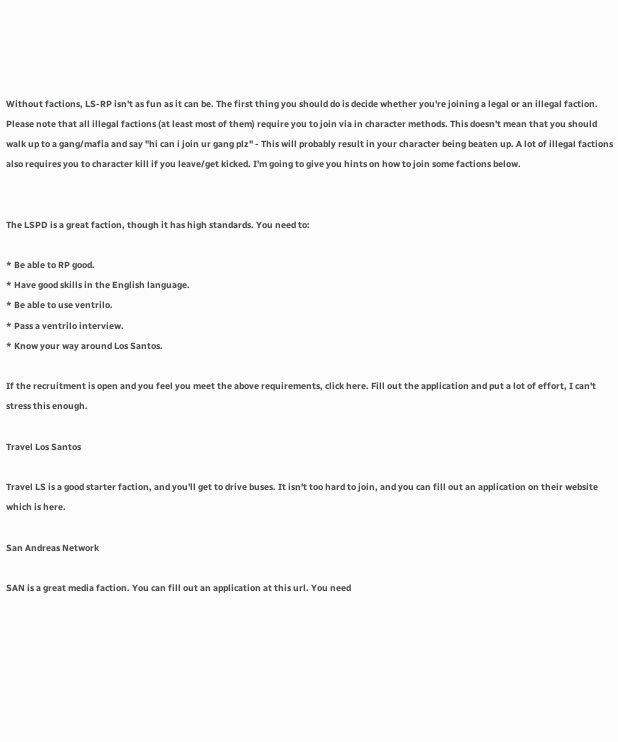Without factions, LS-RP isn't as fun as it can be. The first thing you should do is decide whether you're joining a legal or an illegal faction. Please note that all illegal factions (at least most of them) require you to join via in character methods. This doesn't mean that you should walk up to a gang/mafia and say "hi can i join ur gang plz" - This will probably result in your character being beaten up. A lot of illegal factions also requires you to character kill if you leave/get kicked. I'm going to give you hints on how to join some factions below.


The LSPD is a great faction, though it has high standards. You need to:

* Be able to RP good.
* Have good skills in the English language.
* Be able to use ventrilo.
* Pass a ventrilo interview.
* Know your way around Los Santos.

If the recruitment is open and you feel you meet the above requirements, click here. Fill out the application and put a lot of effort, I can't stress this enough.

Travel Los Santos

Travel LS is a good starter faction, and you'll get to drive buses. It isn't too hard to join, and you can fill out an application on their website which is here.

San Andreas Network

SAN is a great media faction. You can fill out an application at this url. You need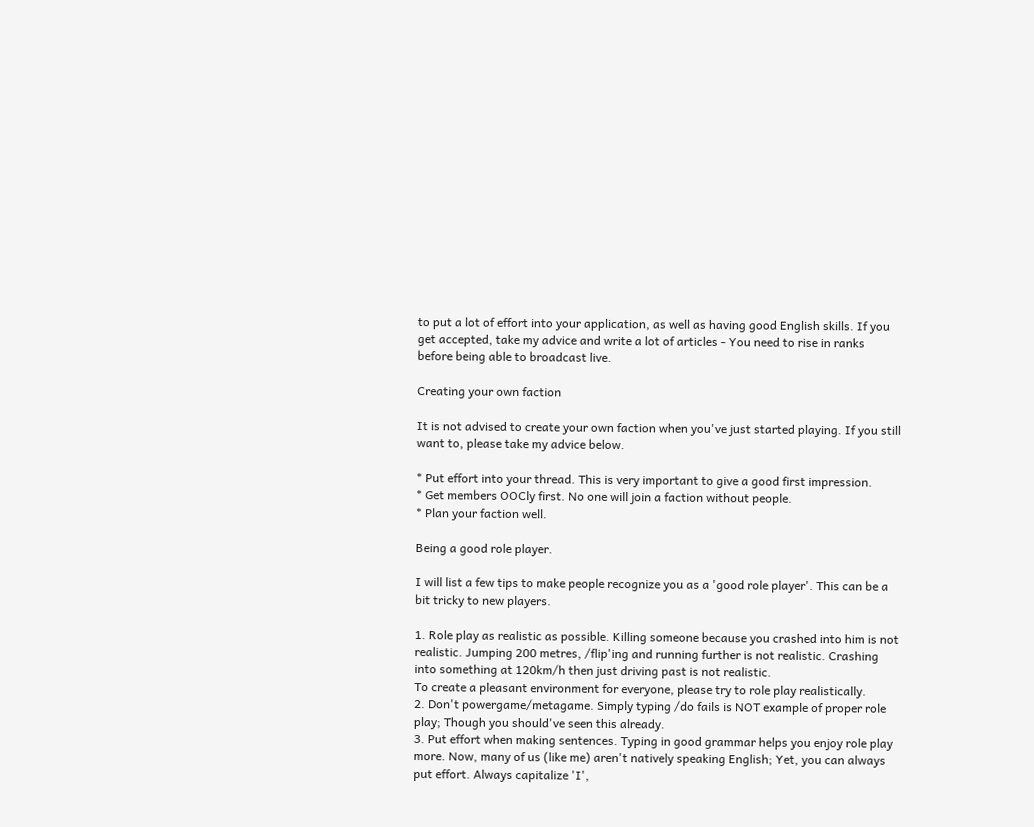to put a lot of effort into your application, as well as having good English skills. If you get accepted, take my advice and write a lot of articles - You need to rise in ranks before being able to broadcast live.

Creating your own faction

It is not advised to create your own faction when you've just started playing. If you still want to, please take my advice below.

* Put effort into your thread. This is very important to give a good first impression.
* Get members OOCly first. No one will join a faction without people.
* Plan your faction well.

Being a good role player.

I will list a few tips to make people recognize you as a 'good role player'. This can be a bit tricky to new players.

1. Role play as realistic as possible. Killing someone because you crashed into him is not realistic. Jumping 200 metres, /flip'ing and running further is not realistic. Crashing into something at 120km/h then just driving past is not realistic.
To create a pleasant environment for everyone, please try to role play realistically.
2. Don't powergame/metagame. Simply typing /do fails is NOT example of proper role play; Though you should've seen this already.
3. Put effort when making sentences. Typing in good grammar helps you enjoy role play more. Now, many of us (like me) aren't natively speaking English; Yet, you can always put effort. Always capitalize 'I',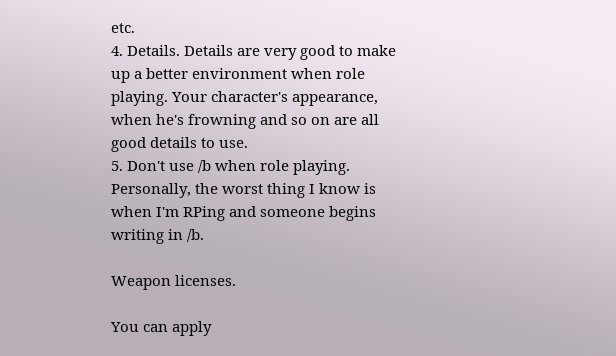etc.
4. Details. Details are very good to make up a better environment when role playing. Your character's appearance, when he's frowning and so on are all good details to use.
5. Don't use /b when role playing. Personally, the worst thing I know is when I'm RPing and someone begins writing in /b.

Weapon licenses.

You can apply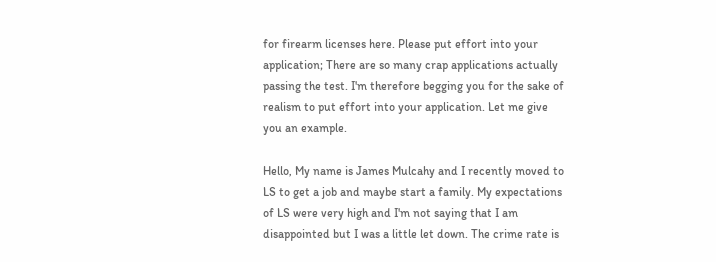for firearm licenses here. Please put effort into your application; There are so many crap applications actually passing the test. I'm therefore begging you for the sake of realism to put effort into your application. Let me give you an example.

Hello, My name is James Mulcahy and I recently moved to LS to get a job and maybe start a family. My expectations of LS were very high and I'm not saying that I am disappointed but I was a little let down. The crime rate is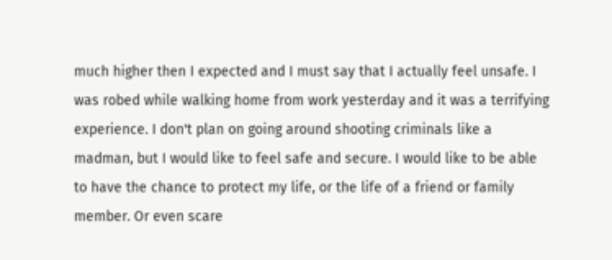much higher then I expected and I must say that I actually feel unsafe. I was robed while walking home from work yesterday and it was a terrifying experience. I don't plan on going around shooting criminals like a madman, but I would like to feel safe and secure. I would like to be able to have the chance to protect my life, or the life of a friend or family member. Or even scare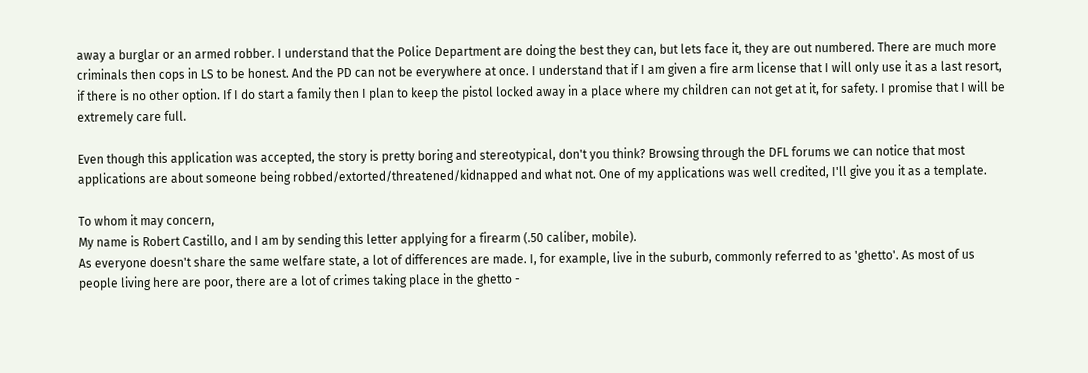away a burglar or an armed robber. I understand that the Police Department are doing the best they can, but lets face it, they are out numbered. There are much more criminals then cops in LS to be honest. And the PD can not be everywhere at once. I understand that if I am given a fire arm license that I will only use it as a last resort, if there is no other option. If I do start a family then I plan to keep the pistol locked away in a place where my children can not get at it, for safety. I promise that I will be extremely care full.

Even though this application was accepted, the story is pretty boring and stereotypical, don't you think? Browsing through the DFL forums we can notice that most applications are about someone being robbed/extorted/threatened/kidnapped and what not. One of my applications was well credited, I'll give you it as a template.

To whom it may concern,
My name is Robert Castillo, and I am by sending this letter applying for a firearm (.50 caliber, mobile).
As everyone doesn't share the same welfare state, a lot of differences are made. I, for example, live in the suburb, commonly referred to as 'ghetto'. As most of us people living here are poor, there are a lot of crimes taking place in the ghetto -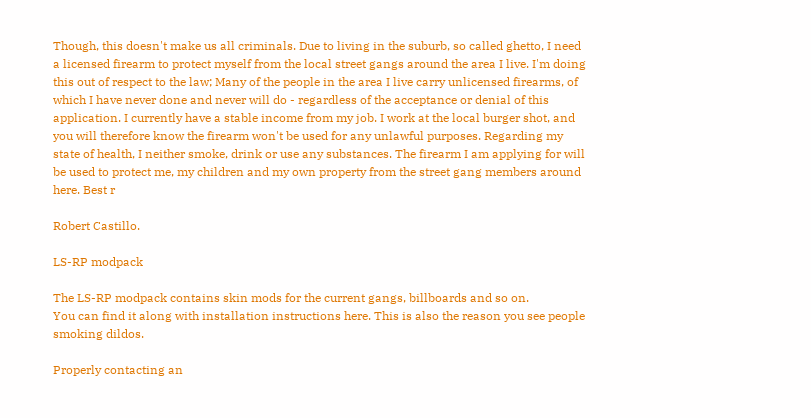Though, this doesn't make us all criminals. Due to living in the suburb, so called ghetto, I need a licensed firearm to protect myself from the local street gangs around the area I live. I'm doing this out of respect to the law; Many of the people in the area I live carry unlicensed firearms, of which I have never done and never will do - regardless of the acceptance or denial of this application. I currently have a stable income from my job. I work at the local burger shot, and you will therefore know the firearm won't be used for any unlawful purposes. Regarding my state of health, I neither smoke, drink or use any substances. The firearm I am applying for will be used to protect me, my children and my own property from the street gang members around here. Best r

Robert Castillo.

LS-RP modpack

The LS-RP modpack contains skin mods for the current gangs, billboards and so on.
You can find it along with installation instructions here. This is also the reason you see people smoking dildos.

Properly contacting an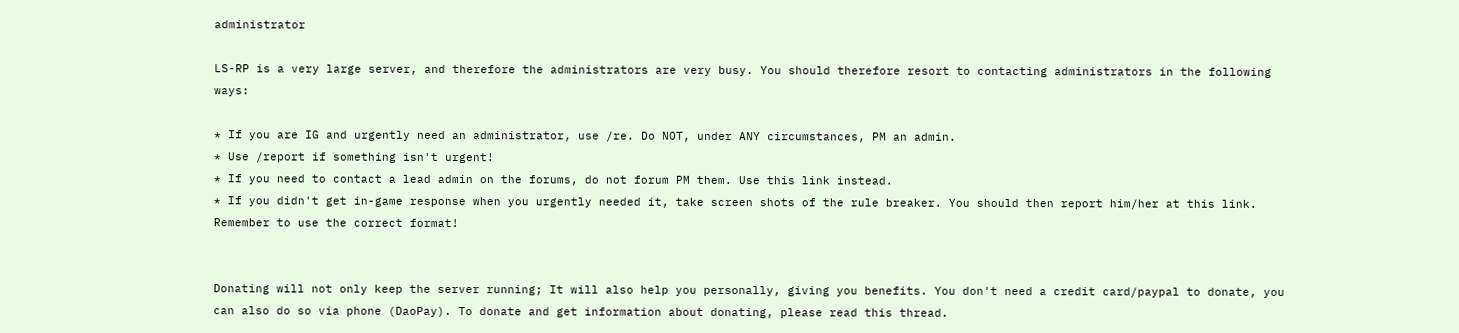administrator

LS-RP is a very large server, and therefore the administrators are very busy. You should therefore resort to contacting administrators in the following ways:

* If you are IG and urgently need an administrator, use /re. Do NOT, under ANY circumstances, PM an admin.
* Use /report if something isn't urgent!
* If you need to contact a lead admin on the forums, do not forum PM them. Use this link instead.
* If you didn't get in-game response when you urgently needed it, take screen shots of the rule breaker. You should then report him/her at this link. Remember to use the correct format!


Donating will not only keep the server running; It will also help you personally, giving you benefits. You don't need a credit card/paypal to donate, you can also do so via phone (DaoPay). To donate and get information about donating, please read this thread.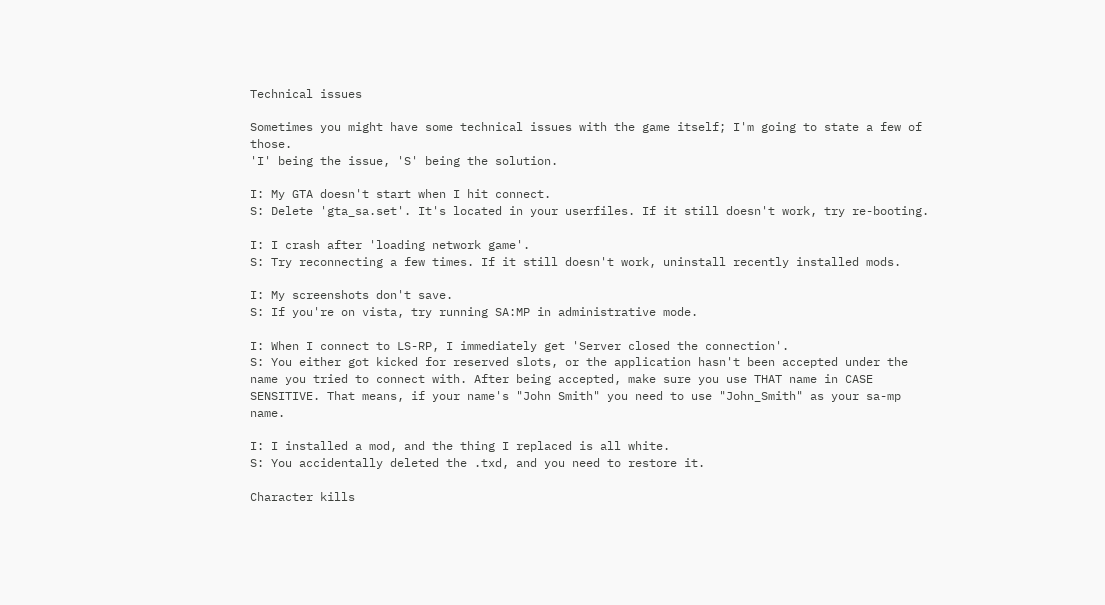Technical issues

Sometimes you might have some technical issues with the game itself; I'm going to state a few of those.
'I' being the issue, 'S' being the solution.

I: My GTA doesn't start when I hit connect.
S: Delete 'gta_sa.set'. It's located in your userfiles. If it still doesn't work, try re-booting.

I: I crash after 'loading network game'.
S: Try reconnecting a few times. If it still doesn't work, uninstall recently installed mods.

I: My screenshots don't save.
S: If you're on vista, try running SA:MP in administrative mode.

I: When I connect to LS-RP, I immediately get 'Server closed the connection'.
S: You either got kicked for reserved slots, or the application hasn't been accepted under the name you tried to connect with. After being accepted, make sure you use THAT name in CASE SENSITIVE. That means, if your name's "John Smith" you need to use "John_Smith" as your sa-mp name.

I: I installed a mod, and the thing I replaced is all white.
S: You accidentally deleted the .txd, and you need to restore it.

Character kills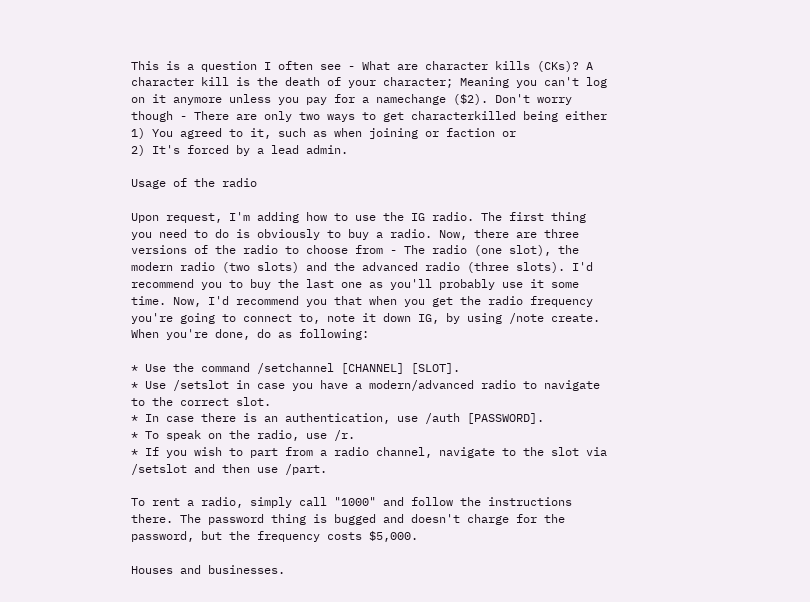This is a question I often see - What are character kills (CKs)? A character kill is the death of your character; Meaning you can't log on it anymore unless you pay for a namechange ($2). Don't worry though - There are only two ways to get characterkilled being either
1) You agreed to it, such as when joining or faction or
2) It's forced by a lead admin.

Usage of the radio

Upon request, I'm adding how to use the IG radio. The first thing you need to do is obviously to buy a radio. Now, there are three versions of the radio to choose from - The radio (one slot), the modern radio (two slots) and the advanced radio (three slots). I'd recommend you to buy the last one as you'll probably use it some time. Now, I'd recommend you that when you get the radio frequency you're going to connect to, note it down IG, by using /note create. When you're done, do as following:

* Use the command /setchannel [CHANNEL] [SLOT].
* Use /setslot in case you have a modern/advanced radio to navigate to the correct slot.
* In case there is an authentication, use /auth [PASSWORD].
* To speak on the radio, use /r.
* If you wish to part from a radio channel, navigate to the slot via /setslot and then use /part.

To rent a radio, simply call "1000" and follow the instructions there. The password thing is bugged and doesn't charge for the password, but the frequency costs $5,000.

Houses and businesses.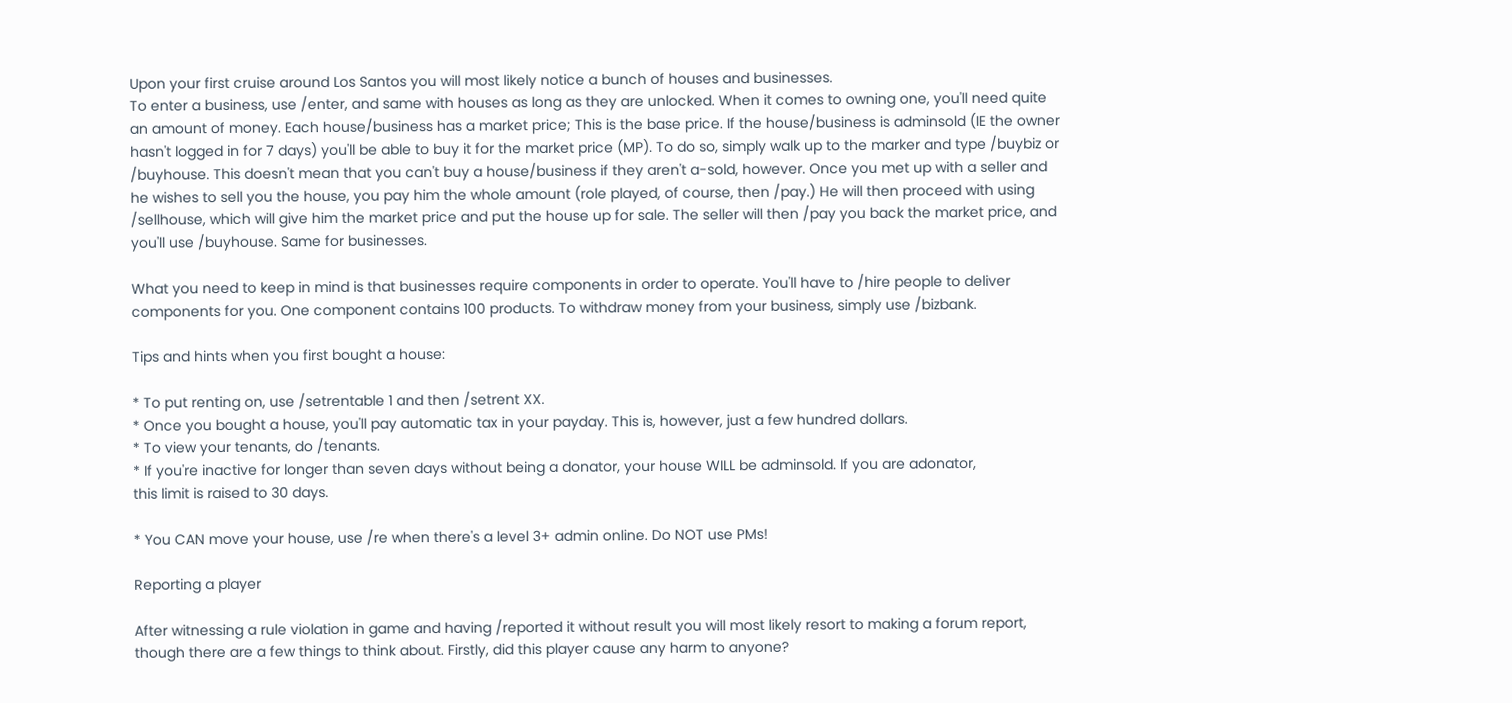Upon your first cruise around Los Santos you will most likely notice a bunch of houses and businesses.
To enter a business, use /enter, and same with houses as long as they are unlocked. When it comes to owning one, you'll need quite an amount of money. Each house/business has a market price; This is the base price. If the house/business is adminsold (IE the owner hasn't logged in for 7 days) you'll be able to buy it for the market price (MP). To do so, simply walk up to the marker and type /buybiz or /buyhouse. This doesn't mean that you can't buy a house/business if they aren't a-sold, however. Once you met up with a seller and he wishes to sell you the house, you pay him the whole amount (role played, of course, then /pay.) He will then proceed with using /sellhouse, which will give him the market price and put the house up for sale. The seller will then /pay you back the market price, and you'll use /buyhouse. Same for businesses.

What you need to keep in mind is that businesses require components in order to operate. You'll have to /hire people to deliver components for you. One component contains 100 products. To withdraw money from your business, simply use /bizbank.

Tips and hints when you first bought a house:

* To put renting on, use /setrentable 1 and then /setrent XX.
* Once you bought a house, you'll pay automatic tax in your payday. This is, however, just a few hundred dollars.
* To view your tenants, do /tenants.
* If you're inactive for longer than seven days without being a donator, your house WILL be adminsold. If you are adonator,
this limit is raised to 30 days.

* You CAN move your house, use /re when there's a level 3+ admin online. Do NOT use PMs!

Reporting a player

After witnessing a rule violation in game and having /reported it without result you will most likely resort to making a forum report, though there are a few things to think about. Firstly, did this player cause any harm to anyone?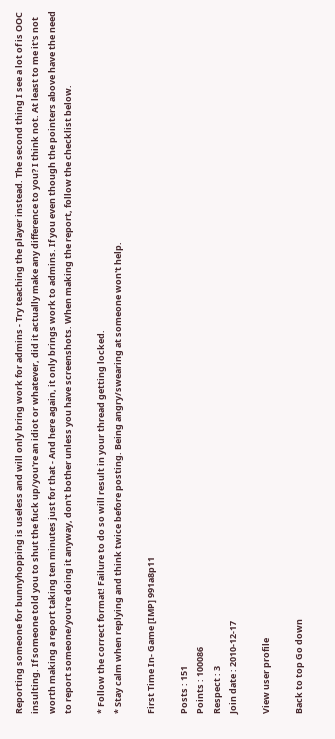Reporting someone for bunnyhopping is useless and will only bring work for admins - Try teaching the player instead. The second thing I see a lot of is OOC insulting. If someone told you to shut the fuck up/you're an idiot or whatever, did it actually make any difference to you? I think not. At least to me it's not worth making a report taking ten minutes just for that - And here again, it only brings work to admins. If you even though the pointers above have the need to report someone/you're doing it anyway, don't bother unless you have screenshots. When making the report, follow the checklist below.

* Follow the correct format! Failure to do so will result in your thread getting locked.
* Stay calm when replying and think twice before posting. Being angry/swearing at someone won't help.

First Time In- Game [IMP] 991a8p11

Posts : 151
Points : 100086
Respect : 3
Join date : 2010-12-17

View user profile

Back to top Go down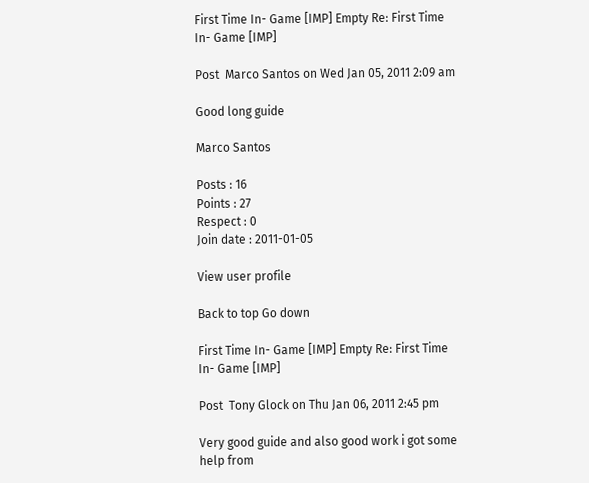First Time In- Game [IMP] Empty Re: First Time In- Game [IMP]

Post  Marco Santos on Wed Jan 05, 2011 2:09 am

Good long guide

Marco Santos

Posts : 16
Points : 27
Respect : 0
Join date : 2011-01-05

View user profile

Back to top Go down

First Time In- Game [IMP] Empty Re: First Time In- Game [IMP]

Post  Tony Glock on Thu Jan 06, 2011 2:45 pm

Very good guide and also good work i got some help from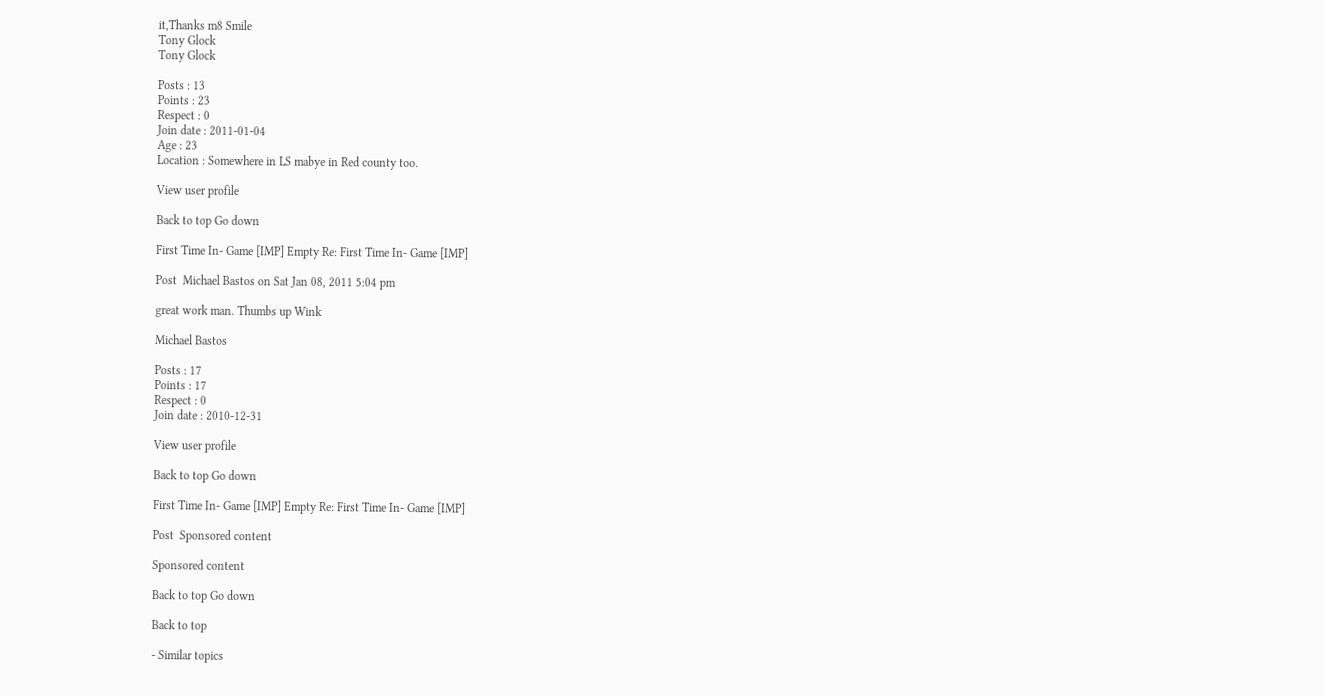it,Thanks m8 Smile
Tony Glock
Tony Glock

Posts : 13
Points : 23
Respect : 0
Join date : 2011-01-04
Age : 23
Location : Somewhere in LS mabye in Red county too.

View user profile

Back to top Go down

First Time In- Game [IMP] Empty Re: First Time In- Game [IMP]

Post  Michael Bastos on Sat Jan 08, 2011 5:04 pm

great work man. Thumbs up Wink

Michael Bastos

Posts : 17
Points : 17
Respect : 0
Join date : 2010-12-31

View user profile

Back to top Go down

First Time In- Game [IMP] Empty Re: First Time In- Game [IMP]

Post  Sponsored content

Sponsored content

Back to top Go down

Back to top

- Similar topics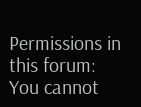Permissions in this forum:
You cannot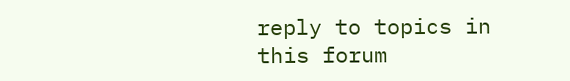reply to topics in this forum